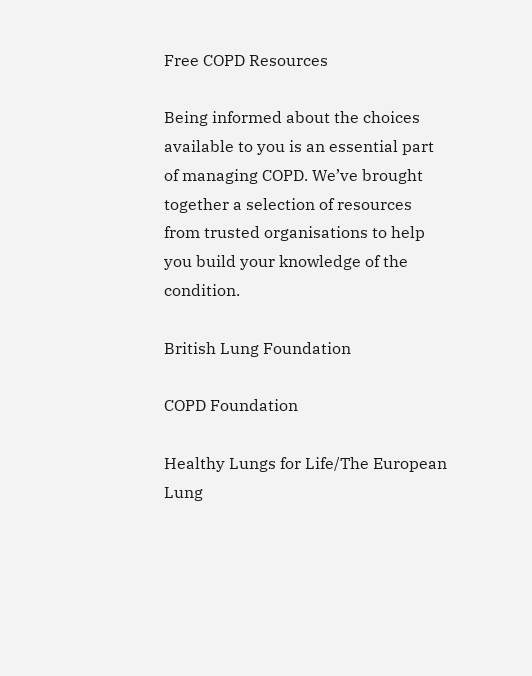Free COPD Resources

Being informed about the choices available to you is an essential part of managing COPD. We’ve brought together a selection of resources from trusted organisations to help you build your knowledge of the condition.

British Lung Foundation

COPD Foundation

Healthy Lungs for Life/The European Lung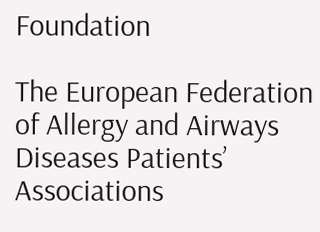Foundation

The European Federation of Allergy and Airways Diseases Patients’ Associations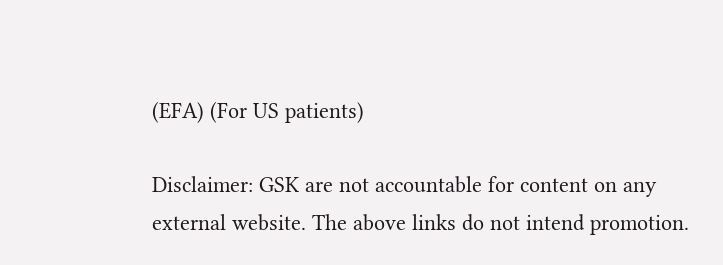(EFA) (For US patients)

Disclaimer: GSK are not accountable for content on any external website. The above links do not intend promotion.